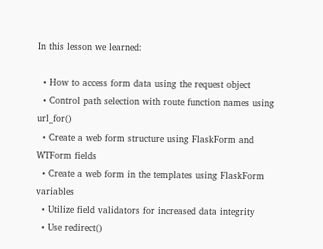In this lesson we learned:

  • How to access form data using the request object
  • Control path selection with route function names using url_for()
  • Create a web form structure using FlaskForm and WTForm fields
  • Create a web form in the templates using FlaskForm variables
  • Utilize field validators for increased data integrity
  • Use redirect()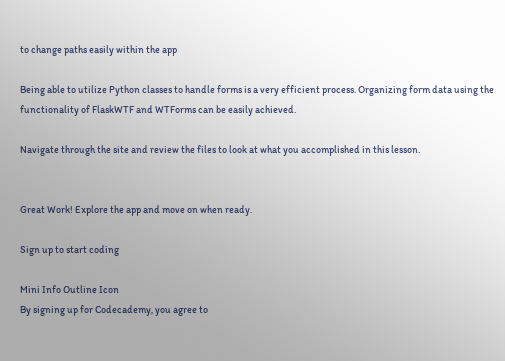to change paths easily within the app

Being able to utilize Python classes to handle forms is a very efficient process. Organizing form data using the functionality of FlaskWTF and WTForms can be easily achieved.

Navigate through the site and review the files to look at what you accomplished in this lesson.


Great Work! Explore the app and move on when ready.

Sign up to start coding

Mini Info Outline Icon
By signing up for Codecademy, you agree to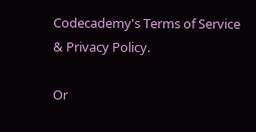Codecademy's Terms of Service & Privacy Policy.

Or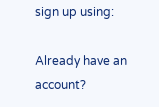sign up using:

Already have an account?